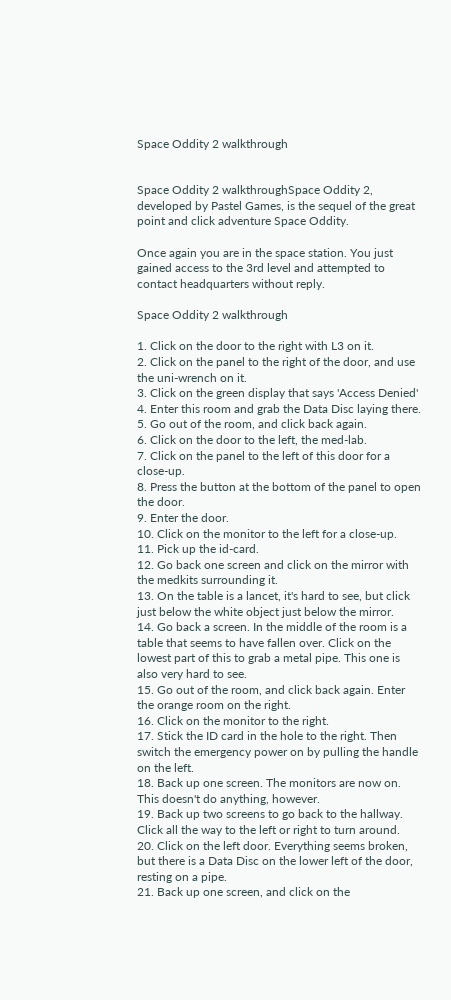Space Oddity 2 walkthrough


Space Oddity 2 walkthroughSpace Oddity 2, developed by Pastel Games, is the sequel of the great point and click adventure Space Oddity.

Once again you are in the space station. You just gained access to the 3rd level and attempted to contact headquarters without reply.

Space Oddity 2 walkthrough

1. Click on the door to the right with L3 on it.
2. Click on the panel to the right of the door, and use the uni-wrench on it.
3. Click on the green display that says 'Access Denied'
4. Enter this room and grab the Data Disc laying there.
5. Go out of the room, and click back again.
6. Click on the door to the left, the med-lab.
7. Click on the panel to the left of this door for a close-up.
8. Press the button at the bottom of the panel to open the door.
9. Enter the door.
10. Click on the monitor to the left for a close-up.
11. Pick up the id-card.
12. Go back one screen and click on the mirror with the medkits surrounding it.
13. On the table is a lancet, it's hard to see, but click just below the white object just below the mirror.
14. Go back a screen. In the middle of the room is a table that seems to have fallen over. Click on the lowest part of this to grab a metal pipe. This one is also very hard to see.
15. Go out of the room, and click back again. Enter the orange room on the right.
16. Click on the monitor to the right.
17. Stick the ID card in the hole to the right. Then switch the emergency power on by pulling the handle on the left.
18. Back up one screen. The monitors are now on. This doesn't do anything, however.
19. Back up two screens to go back to the hallway. Click all the way to the left or right to turn around.
20. Click on the left door. Everything seems broken, but there is a Data Disc on the lower left of the door, resting on a pipe.
21. Back up one screen, and click on the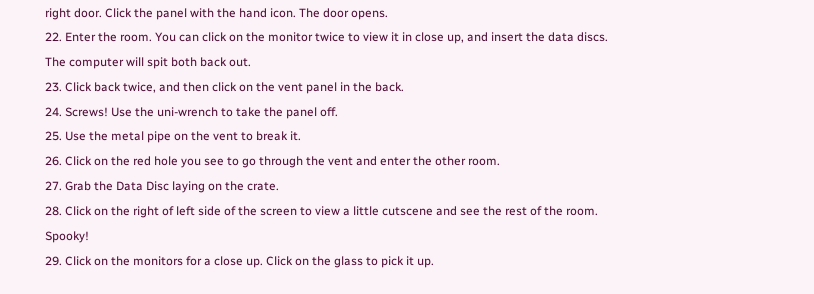right door. Click the panel with the hand icon. The door opens.
22. Enter the room. You can click on the monitor twice to view it in close up, and insert the data discs. The computer will spit both back out.
23. Click back twice, and then click on the vent panel in the back.
24. Screws! Use the uni-wrench to take the panel off.
25. Use the metal pipe on the vent to break it.
26. Click on the red hole you see to go through the vent and enter the other room.
27. Grab the Data Disc laying on the crate.
28. Click on the right of left side of the screen to view a little cutscene and see the rest of the room. Spooky!
29. Click on the monitors for a close up. Click on the glass to pick it up.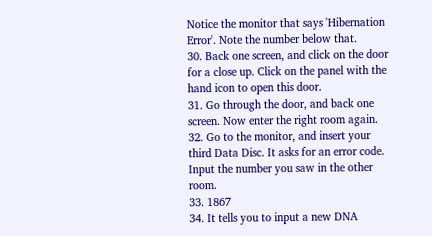Notice the monitor that says 'Hibernation Error'. Note the number below that.
30. Back one screen, and click on the door for a close up. Click on the panel with the hand icon to open this door.
31. Go through the door, and back one screen. Now enter the right room again.
32. Go to the monitor, and insert your third Data Disc. It asks for an error code. Input the number you saw in the other room.
33. 1867
34. It tells you to input a new DNA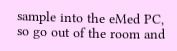sample into the eMed PC, so go out of the room and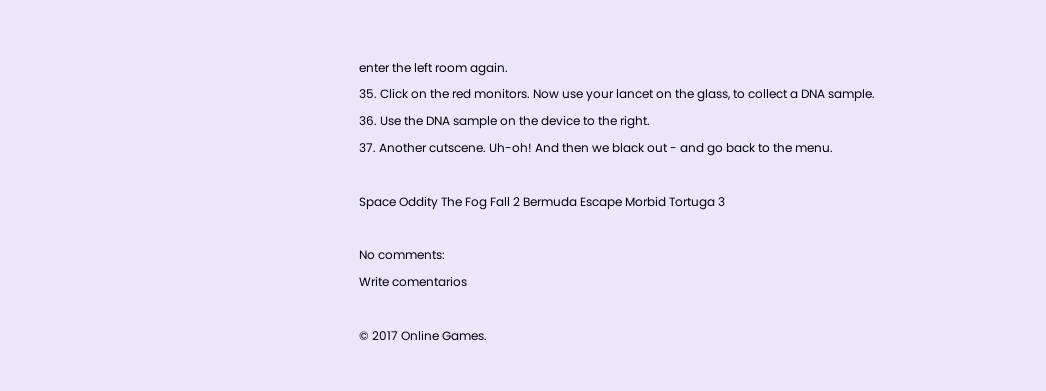enter the left room again.
35. Click on the red monitors. Now use your lancet on the glass, to collect a DNA sample.
36. Use the DNA sample on the device to the right.
37. Another cutscene. Uh-oh! And then we black out - and go back to the menu.

Space Oddity The Fog Fall 2 Bermuda Escape Morbid Tortuga 3

No comments:
Write comentarios

© 2017 Online Games.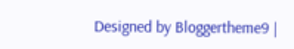Designed by Bloggertheme9 |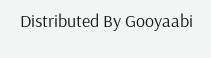Distributed By Gooyaabi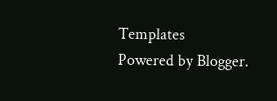Templates
Powered by Blogger.